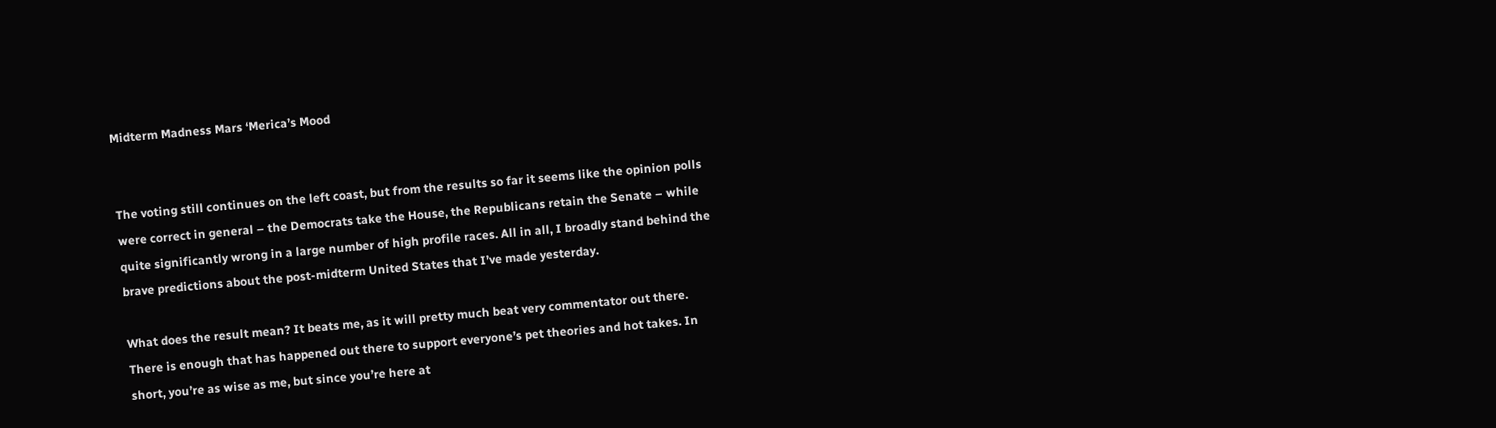Midterm Madness Mars ‘Merica’s Mood


The voting still continues on the left coast, but from the results so far it seems like the opinion polls were correct in general – the Democrats take the House, the Republicans retain the Senate – while quite significantly wrong in a large number of high profile races. All in all, I broadly stand behind the brave predictions about the post-midterm United States that I’ve made yesterday.

What does the result mean? It beats me, as it will pretty much beat very commentator out there. There is enough that has happened out there to support everyone’s pet theories and hot takes. In short, you’re as wise as me, but since you’re here at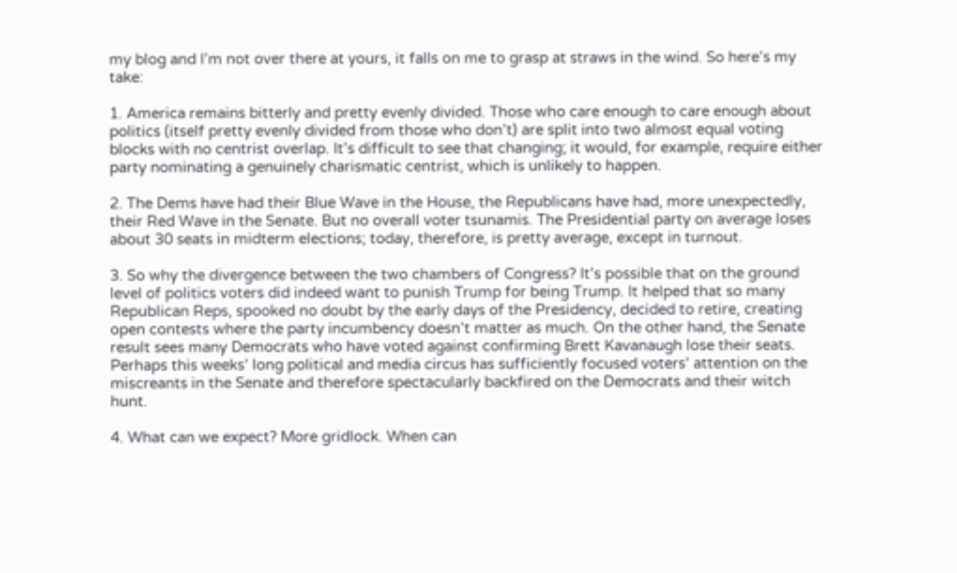my blog and I’m not over there at yours, it falls on me to grasp at straws in the wind. So here’s my take:

1. America remains bitterly and pretty evenly divided. Those who care enough to care enough about politics (itself pretty evenly divided from those who don’t) are split into two almost equal voting blocks with no centrist overlap. It’s difficult to see that changing; it would, for example, require either party nominating a genuinely charismatic centrist, which is unlikely to happen.

2. The Dems have had their Blue Wave in the House, the Republicans have had, more unexpectedly, their Red Wave in the Senate. But no overall voter tsunamis. The Presidential party on average loses about 30 seats in midterm elections; today, therefore, is pretty average, except in turnout.

3. So why the divergence between the two chambers of Congress? It’s possible that on the ground level of politics voters did indeed want to punish Trump for being Trump. It helped that so many Republican Reps, spooked no doubt by the early days of the Presidency, decided to retire, creating open contests where the party incumbency doesn’t matter as much. On the other hand, the Senate result sees many Democrats who have voted against confirming Brett Kavanaugh lose their seats. Perhaps this weeks’ long political and media circus has sufficiently focused voters’ attention on the miscreants in the Senate and therefore spectacularly backfired on the Democrats and their witch hunt.

4. What can we expect? More gridlock. When can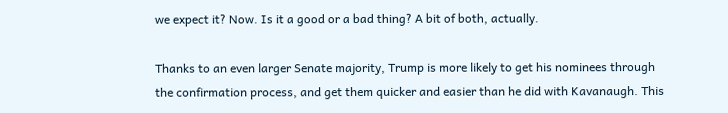we expect it? Now. Is it a good or a bad thing? A bit of both, actually.

Thanks to an even larger Senate majority, Trump is more likely to get his nominees through the confirmation process, and get them quicker and easier than he did with Kavanaugh. This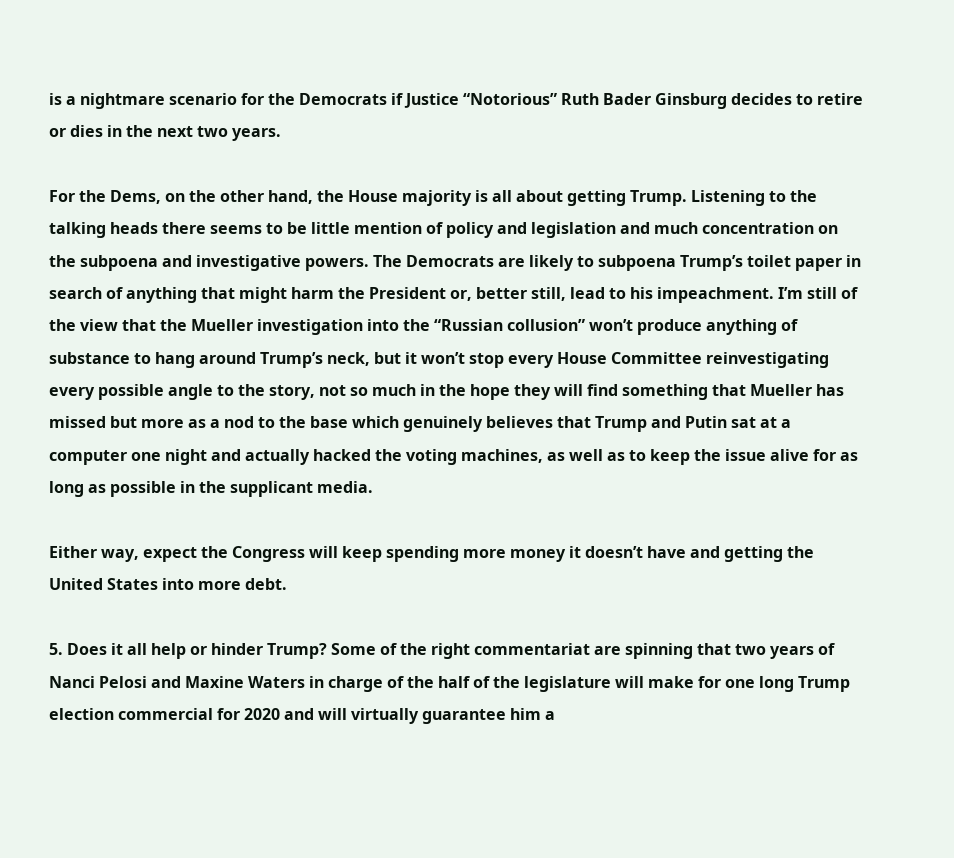is a nightmare scenario for the Democrats if Justice “Notorious” Ruth Bader Ginsburg decides to retire or dies in the next two years.

For the Dems, on the other hand, the House majority is all about getting Trump. Listening to the talking heads there seems to be little mention of policy and legislation and much concentration on the subpoena and investigative powers. The Democrats are likely to subpoena Trump’s toilet paper in search of anything that might harm the President or, better still, lead to his impeachment. I’m still of the view that the Mueller investigation into the “Russian collusion” won’t produce anything of substance to hang around Trump’s neck, but it won’t stop every House Committee reinvestigating every possible angle to the story, not so much in the hope they will find something that Mueller has missed but more as a nod to the base which genuinely believes that Trump and Putin sat at a computer one night and actually hacked the voting machines, as well as to keep the issue alive for as long as possible in the supplicant media.

Either way, expect the Congress will keep spending more money it doesn’t have and getting the United States into more debt.

5. Does it all help or hinder Trump? Some of the right commentariat are spinning that two years of Nanci Pelosi and Maxine Waters in charge of the half of the legislature will make for one long Trump election commercial for 2020 and will virtually guarantee him a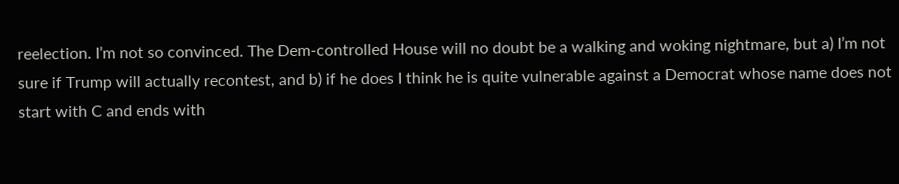reelection. I’m not so convinced. The Dem-controlled House will no doubt be a walking and woking nightmare, but a) I’m not sure if Trump will actually recontest, and b) if he does I think he is quite vulnerable against a Democrat whose name does not start with C and ends with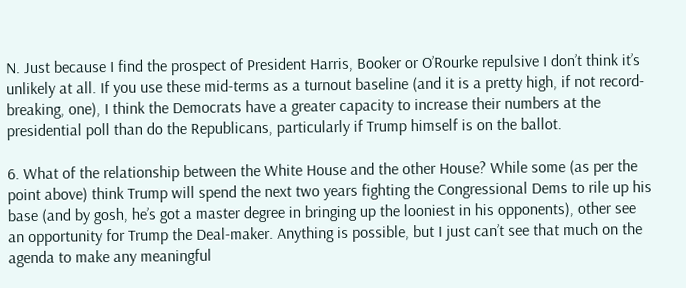N. Just because I find the prospect of President Harris, Booker or O’Rourke repulsive I don’t think it’s unlikely at all. If you use these mid-terms as a turnout baseline (and it is a pretty high, if not record-breaking, one), I think the Democrats have a greater capacity to increase their numbers at the presidential poll than do the Republicans, particularly if Trump himself is on the ballot.

6. What of the relationship between the White House and the other House? While some (as per the point above) think Trump will spend the next two years fighting the Congressional Dems to rile up his base (and by gosh, he’s got a master degree in bringing up the looniest in his opponents), other see an opportunity for Trump the Deal-maker. Anything is possible, but I just can’t see that much on the agenda to make any meaningful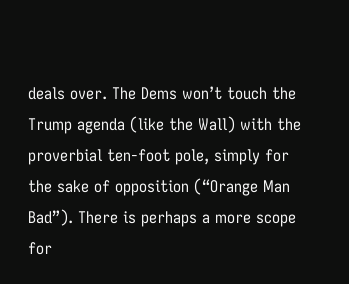deals over. The Dems won’t touch the Trump agenda (like the Wall) with the proverbial ten-foot pole, simply for the sake of opposition (“Orange Man Bad”). There is perhaps a more scope for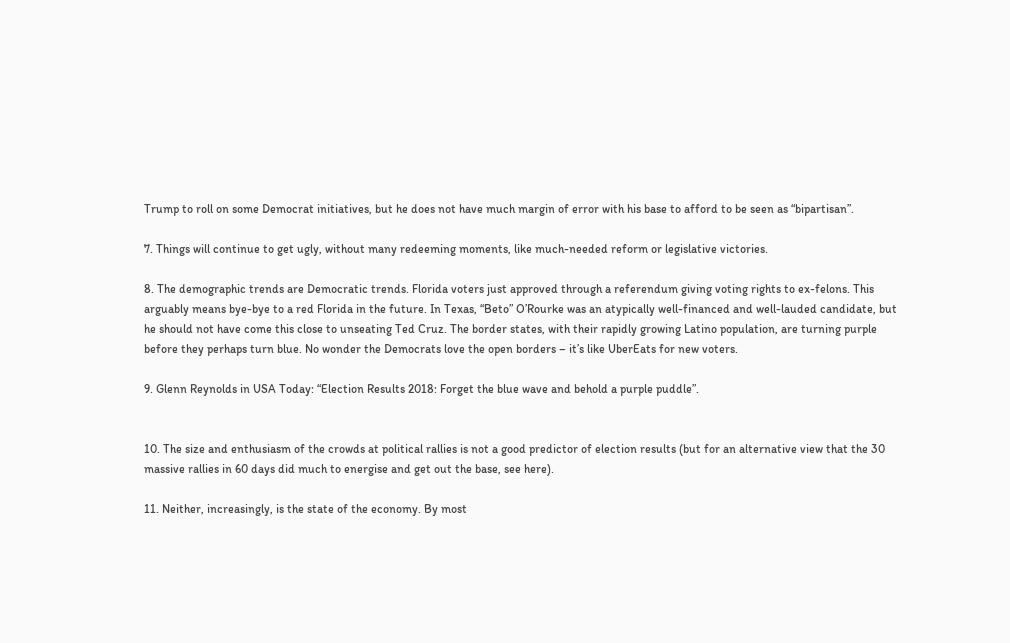Trump to roll on some Democrat initiatives, but he does not have much margin of error with his base to afford to be seen as “bipartisan”.

7. Things will continue to get ugly, without many redeeming moments, like much-needed reform or legislative victories.

8. The demographic trends are Democratic trends. Florida voters just approved through a referendum giving voting rights to ex-felons. This arguably means bye-bye to a red Florida in the future. In Texas, “Beto” O’Rourke was an atypically well-financed and well-lauded candidate, but he should not have come this close to unseating Ted Cruz. The border states, with their rapidly growing Latino population, are turning purple before they perhaps turn blue. No wonder the Democrats love the open borders – it’s like UberEats for new voters.

9. Glenn Reynolds in USA Today: “Election Results 2018: Forget the blue wave and behold a purple puddle”.


10. The size and enthusiasm of the crowds at political rallies is not a good predictor of election results (but for an alternative view that the 30 massive rallies in 60 days did much to energise and get out the base, see here).

11. Neither, increasingly, is the state of the economy. By most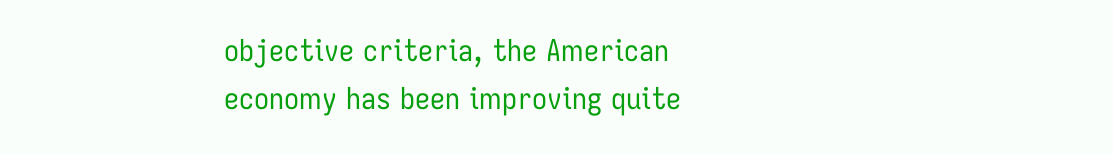objective criteria, the American economy has been improving quite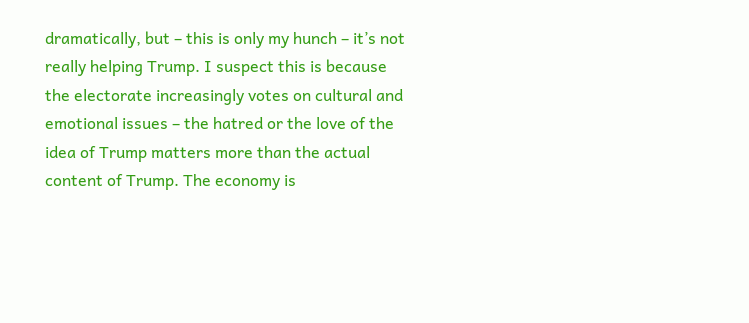dramatically, but – this is only my hunch – it’s not really helping Trump. I suspect this is because the electorate increasingly votes on cultural and emotional issues – the hatred or the love of the idea of Trump matters more than the actual content of Trump. The economy is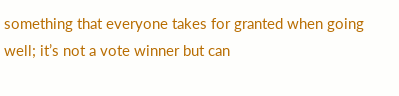something that everyone takes for granted when going well; it’s not a vote winner but can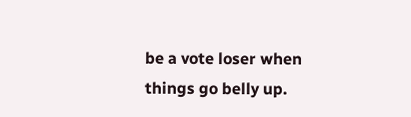be a vote loser when things go belly up.